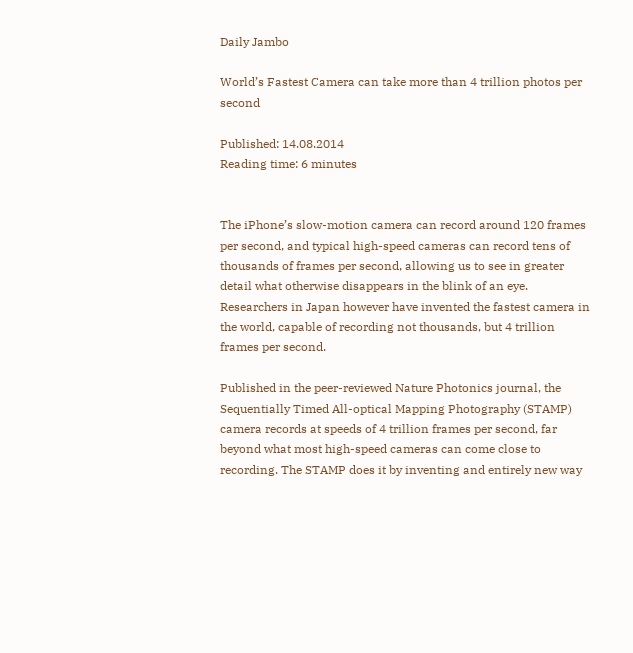Daily Jambo

World’s Fastest Camera can take more than 4 trillion photos per second

Published: 14.08.2014
Reading time: 6 minutes


The iPhone’s slow-motion camera can record around 120 frames per second, and typical high-speed cameras can record tens of thousands of frames per second, allowing us to see in greater detail what otherwise disappears in the blink of an eye. Researchers in Japan however have invented the fastest camera in the world, capable of recording not thousands, but 4 trillion frames per second.

Published in the peer-reviewed Nature Photonics journal, the Sequentially Timed All-optical Mapping Photography (STAMP) camera records at speeds of 4 trillion frames per second, far beyond what most high-speed cameras can come close to recording. The STAMP does it by inventing and entirely new way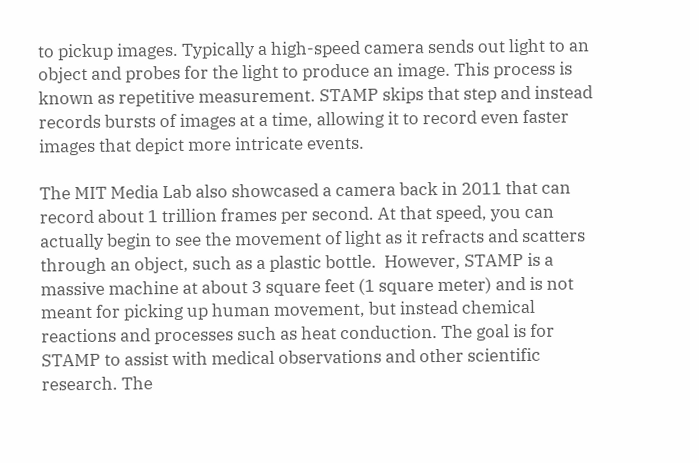to pickup images. Typically a high-speed camera sends out light to an object and probes for the light to produce an image. This process is known as repetitive measurement. STAMP skips that step and instead records bursts of images at a time, allowing it to record even faster images that depict more intricate events.

The MIT Media Lab also showcased a camera back in 2011 that can record about 1 trillion frames per second. At that speed, you can actually begin to see the movement of light as it refracts and scatters through an object, such as a plastic bottle.  However, STAMP is a massive machine at about 3 square feet (1 square meter) and is not meant for picking up human movement, but instead chemical reactions and processes such as heat conduction. The goal is for STAMP to assist with medical observations and other scientific research. The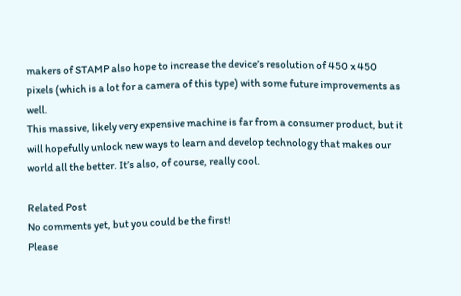makers of STAMP also hope to increase the device’s resolution of 450 x 450 pixels (which is a lot for a camera of this type) with some future improvements as well.
This massive, likely very expensive machine is far from a consumer product, but it will hopefully unlock new ways to learn and develop technology that makes our world all the better. It’s also, of course, really cool.

Related Post
No comments yet, but you could be the first!
Please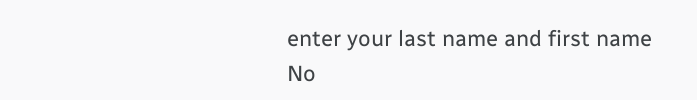enter your last name and first name
No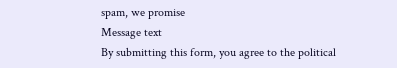spam, we promise
Message text
By submitting this form, you agree to the political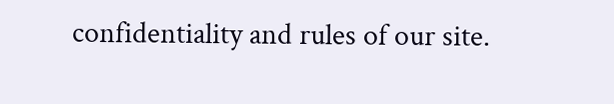confidentiality and rules of our site.